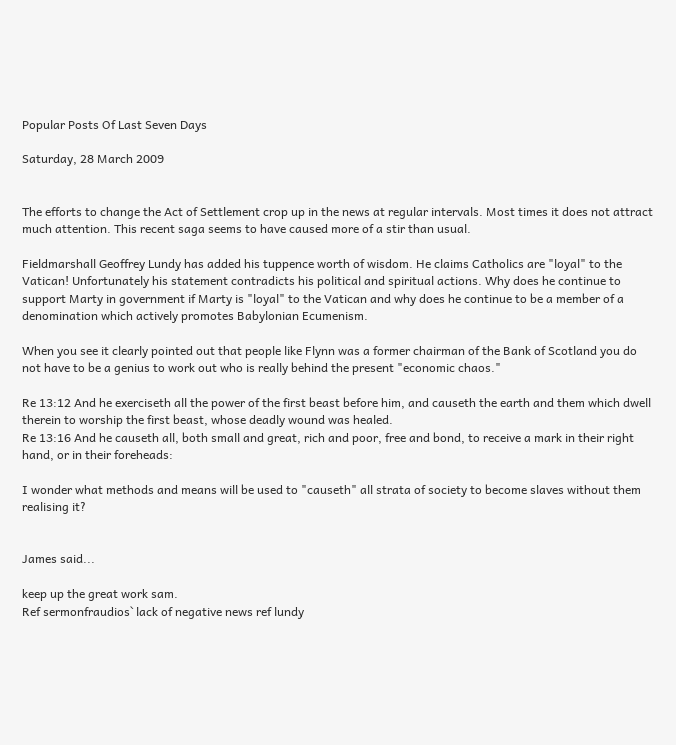Popular Posts Of Last Seven Days

Saturday, 28 March 2009


The efforts to change the Act of Settlement crop up in the news at regular intervals. Most times it does not attract much attention. This recent saga seems to have caused more of a stir than usual.

Fieldmarshall Geoffrey Lundy has added his tuppence worth of wisdom. He claims Catholics are "loyal" to the Vatican! Unfortunately his statement contradicts his political and spiritual actions. Why does he continue to support Marty in government if Marty is "loyal" to the Vatican and why does he continue to be a member of a denomination which actively promotes Babylonian Ecumenism.

When you see it clearly pointed out that people like Flynn was a former chairman of the Bank of Scotland you do not have to be a genius to work out who is really behind the present "economic chaos."

Re 13:12 And he exerciseth all the power of the first beast before him, and causeth the earth and them which dwell therein to worship the first beast, whose deadly wound was healed.
Re 13:16 And he causeth all, both small and great, rich and poor, free and bond, to receive a mark in their right hand, or in their foreheads:

I wonder what methods and means will be used to "causeth" all strata of society to become slaves without them realising it?


James said...

keep up the great work sam.
Ref sermonfraudios` lack of negative news ref lundy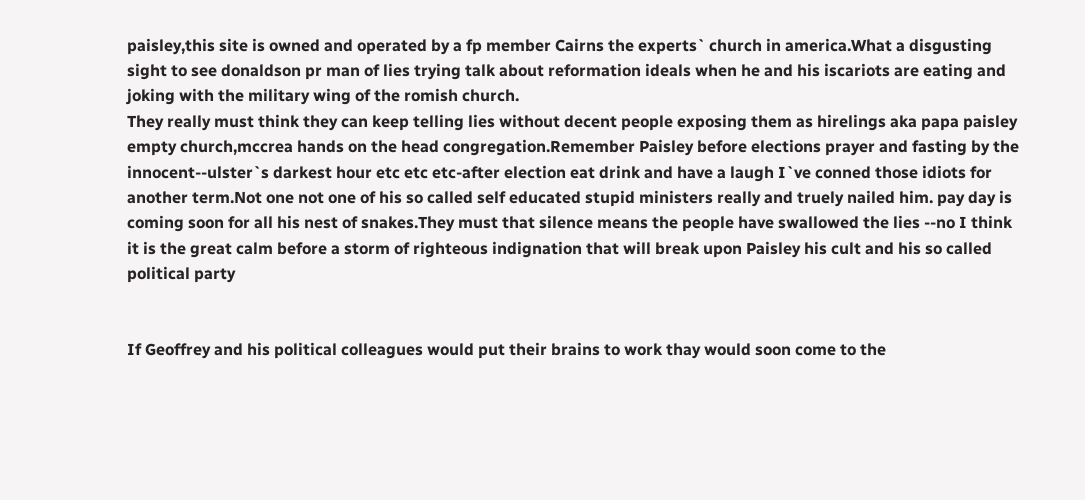paisley,this site is owned and operated by a fp member Cairns the experts` church in america.What a disgusting sight to see donaldson pr man of lies trying talk about reformation ideals when he and his iscariots are eating and joking with the military wing of the romish church.
They really must think they can keep telling lies without decent people exposing them as hirelings aka papa paisley empty church,mccrea hands on the head congregation.Remember Paisley before elections prayer and fasting by the innocent--ulster`s darkest hour etc etc etc-after election eat drink and have a laugh I`ve conned those idiots for another term.Not one not one of his so called self educated stupid ministers really and truely nailed him. pay day is coming soon for all his nest of snakes.They must that silence means the people have swallowed the lies --no I think it is the great calm before a storm of righteous indignation that will break upon Paisley his cult and his so called political party


If Geoffrey and his political colleagues would put their brains to work thay would soon come to the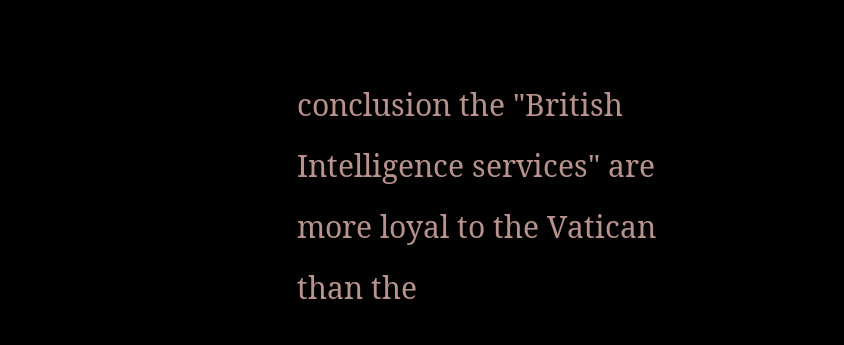conclusion the "British Intelligence services" are more loyal to the Vatican than the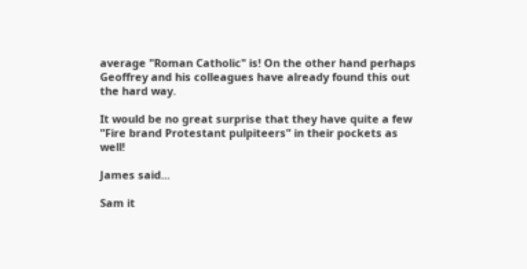average "Roman Catholic" is! On the other hand perhaps Geoffrey and his colleagues have already found this out the hard way.

It would be no great surprise that they have quite a few "Fire brand Protestant pulpiteers" in their pockets as well!

James said...

Sam it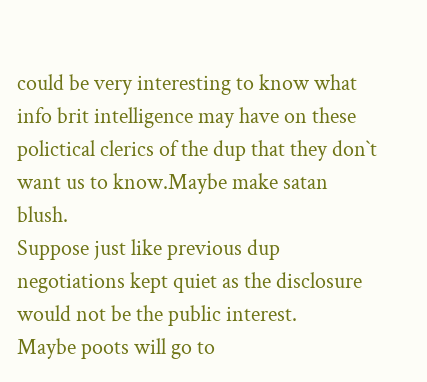could be very interesting to know what info brit intelligence may have on these polictical clerics of the dup that they don`t want us to know.Maybe make satan blush.
Suppose just like previous dup negotiations kept quiet as the disclosure would not be the public interest.
Maybe poots will go to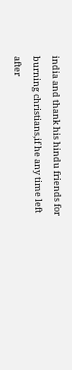india and thank his hindu friends for burning christians,if he any time left after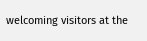welcoming visitors at the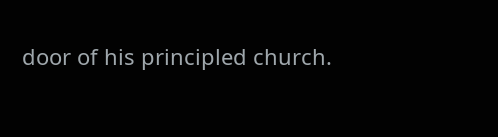door of his principled church.